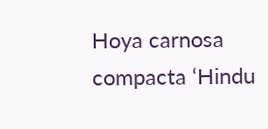Hoya carnosa compacta ‘Hindu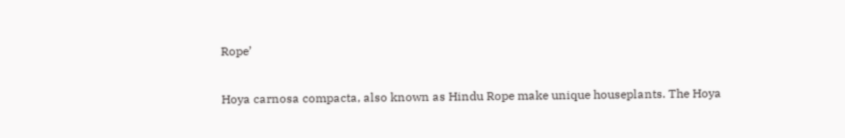Rope’

Hoya carnosa compacta, also known as Hindu Rope make unique houseplants. The Hoya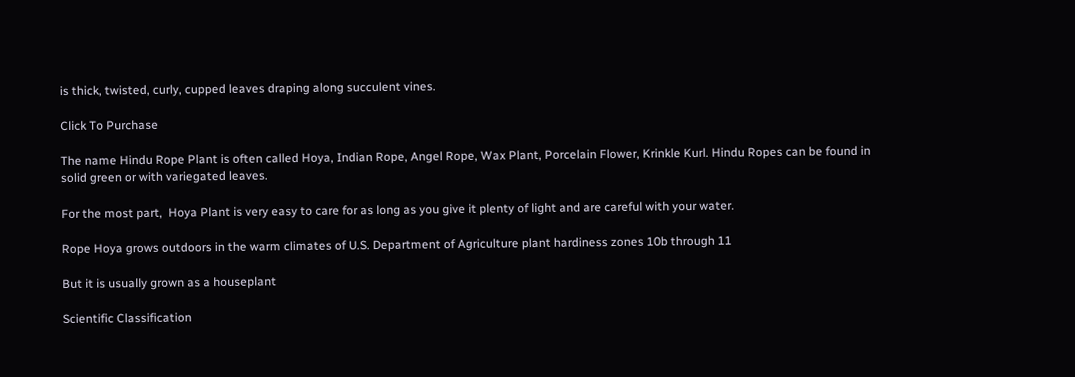is thick, twisted, curly, cupped leaves draping along succulent vines.

Click To Purchase

The name Hindu Rope Plant is often called Hoya, Indian Rope, Angel Rope, Wax Plant, Porcelain Flower, Krinkle Kurl. Hindu Ropes can be found in solid green or with variegated leaves.

For the most part,  Hoya Plant is very easy to care for as long as you give it plenty of light and are careful with your water.

Rope Hoya grows outdoors in the warm climates of U.S. Department of Agriculture plant hardiness zones 10b through 11

But it is usually grown as a houseplant

Scientific Classification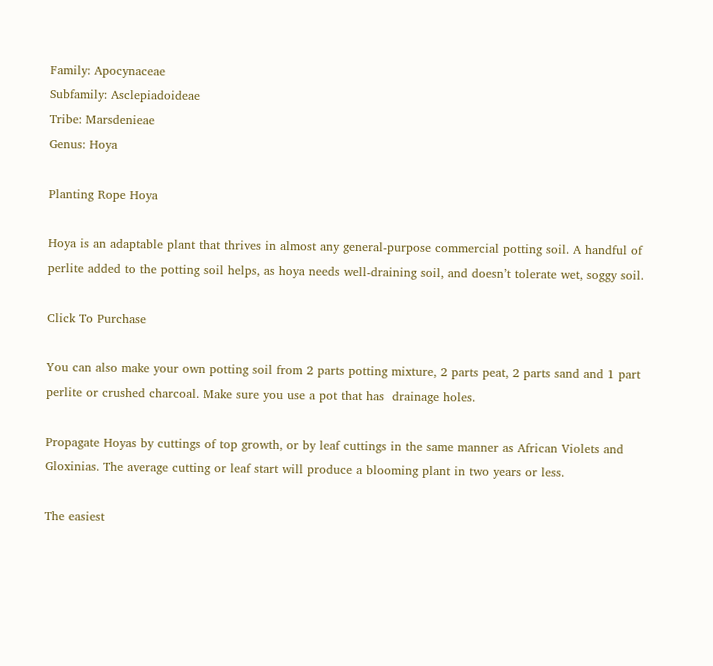Family: Apocynaceae
Subfamily: Asclepiadoideae
Tribe: Marsdenieae
Genus: Hoya

Planting Rope Hoya

Hoya is an adaptable plant that thrives in almost any general-purpose commercial potting soil. A handful of perlite added to the potting soil helps, as hoya needs well-draining soil, and doesn’t tolerate wet, soggy soil.

Click To Purchase

You can also make your own potting soil from 2 parts potting mixture, 2 parts peat, 2 parts sand and 1 part perlite or crushed charcoal. Make sure you use a pot that has  drainage holes.

Propagate Hoyas by cuttings of top growth, or by leaf cuttings in the same manner as African Violets and Gloxinias. The average cutting or leaf start will produce a blooming plant in two years or less.

The easiest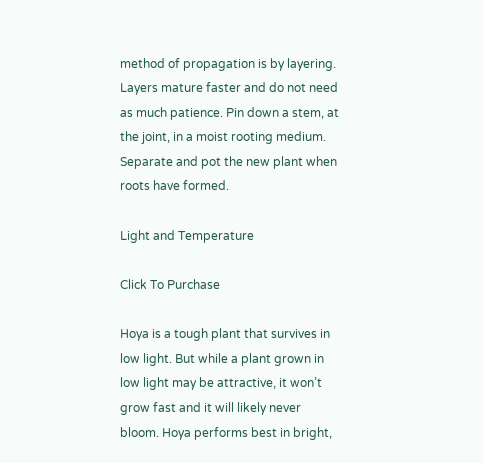method of propagation is by layering. Layers mature faster and do not need as much patience. Pin down a stem, at the joint, in a moist rooting medium. Separate and pot the new plant when roots have formed.

Light and Temperature

Click To Purchase

Hoya is a tough plant that survives in low light. But while a plant grown in low light may be attractive, it won’t grow fast and it will likely never bloom. Hoya performs best in bright,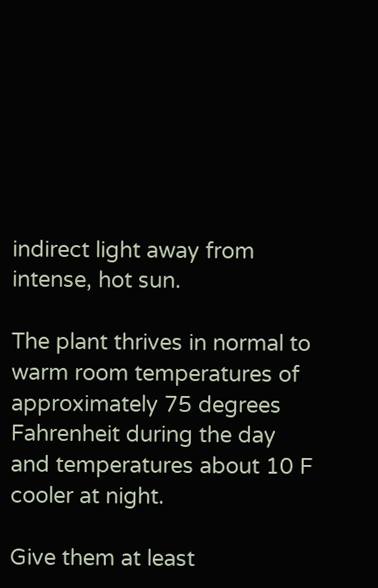indirect light away from intense, hot sun.

The plant thrives in normal to warm room temperatures of approximately 75 degrees Fahrenheit during the day and temperatures about 10 F cooler at night.

Give them at least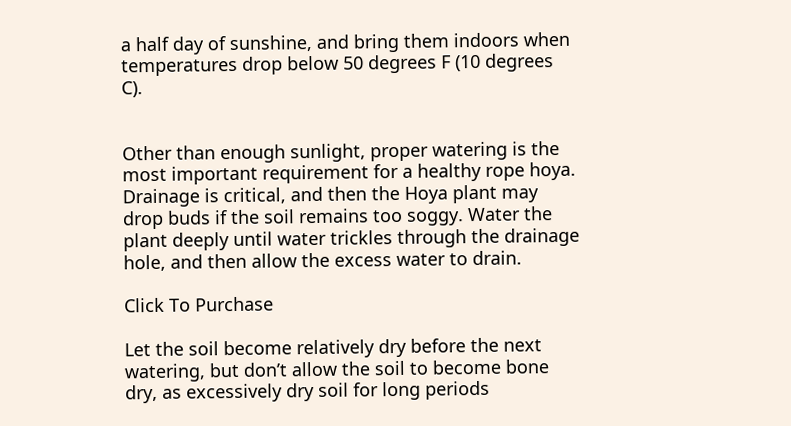a half day of sunshine, and bring them indoors when temperatures drop below 50 degrees F (10 degrees C).


Other than enough sunlight, proper watering is the most important requirement for a healthy rope hoya. Drainage is critical, and then the Hoya plant may drop buds if the soil remains too soggy. Water the plant deeply until water trickles through the drainage hole, and then allow the excess water to drain.

Click To Purchase

Let the soil become relatively dry before the next watering, but don’t allow the soil to become bone dry, as excessively dry soil for long periods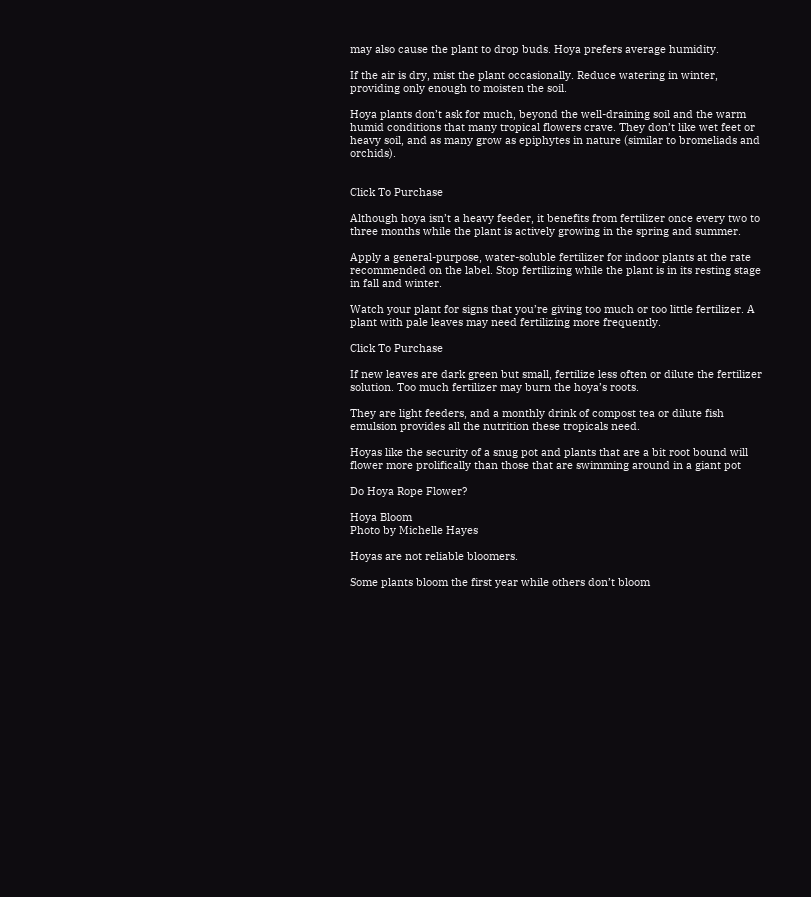may also cause the plant to drop buds. Hoya prefers average humidity.

If the air is dry, mist the plant occasionally. Reduce watering in winter, providing only enough to moisten the soil.

Hoya plants don’t ask for much, beyond the well-draining soil and the warm humid conditions that many tropical flowers crave. They don’t like wet feet or heavy soil, and as many grow as epiphytes in nature (similar to bromeliads and orchids).


Click To Purchase

Although hoya isn’t a heavy feeder, it benefits from fertilizer once every two to three months while the plant is actively growing in the spring and summer.

Apply a general-purpose, water-soluble fertilizer for indoor plants at the rate recommended on the label. Stop fertilizing while the plant is in its resting stage in fall and winter.

Watch your plant for signs that you’re giving too much or too little fertilizer. A plant with pale leaves may need fertilizing more frequently.

Click To Purchase

If new leaves are dark green but small, fertilize less often or dilute the fertilizer solution. Too much fertilizer may burn the hoya’s roots.

They are light feeders, and a monthly drink of compost tea or dilute fish emulsion provides all the nutrition these tropicals need.

Hoyas like the security of a snug pot and plants that are a bit root bound will flower more prolifically than those that are swimming around in a giant pot

Do Hoya Rope Flower?

Hoya Bloom
Photo by Michelle Hayes

Hoyas are not reliable bloomers.

Some plants bloom the first year while others don’t bloom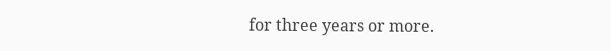for three years or more.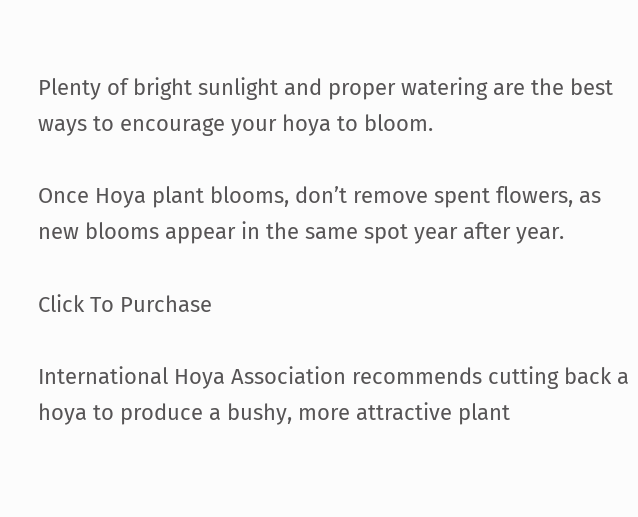Plenty of bright sunlight and proper watering are the best ways to encourage your hoya to bloom.

Once Hoya plant blooms, don’t remove spent flowers, as new blooms appear in the same spot year after year.

Click To Purchase

International Hoya Association recommends cutting back a hoya to produce a bushy, more attractive plant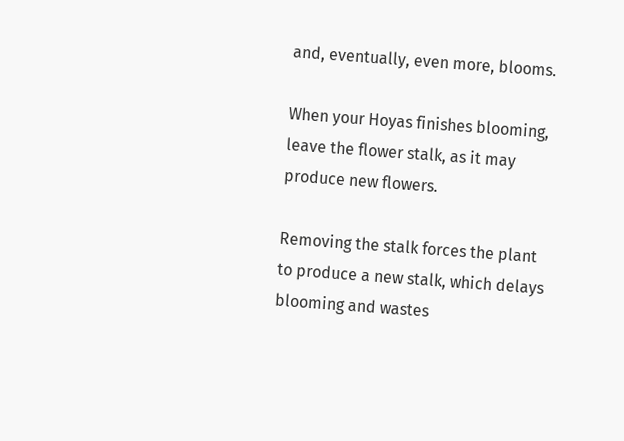and, eventually, even more, blooms.

When your Hoyas finishes blooming, leave the flower stalk, as it may produce new flowers.

Removing the stalk forces the plant to produce a new stalk, which delays blooming and wastes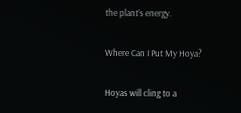the plant’s energy.

Where Can I Put My Hoya?

Hoyas will cling to a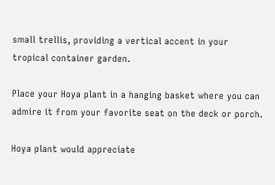small trellis, providing a vertical accent in your tropical container garden.

Place your Hoya plant in a hanging basket where you can admire it from your favorite seat on the deck or porch.

Hoya plant would appreciate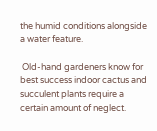the humid conditions alongside a water feature.

 Old-hand gardeners know for best success indoor cactus and succulent plants require a certain amount of neglect.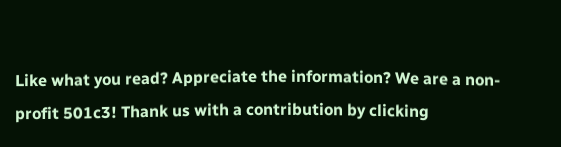Like what you read? Appreciate the information? We are a non-profit 501c3! Thank us with a contribution by clicking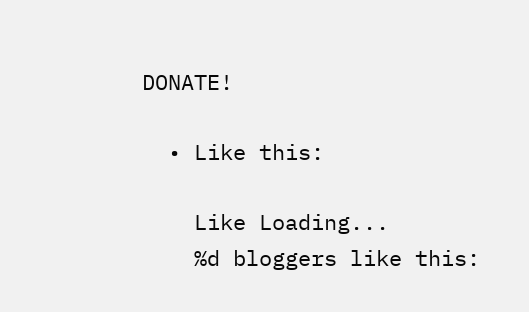DONATE!

  • Like this:

    Like Loading...
    %d bloggers like this: